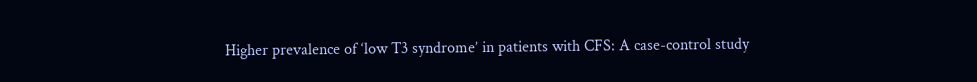Higher prevalence of ‘low T3 syndrome’ in patients with CFS: A case-control study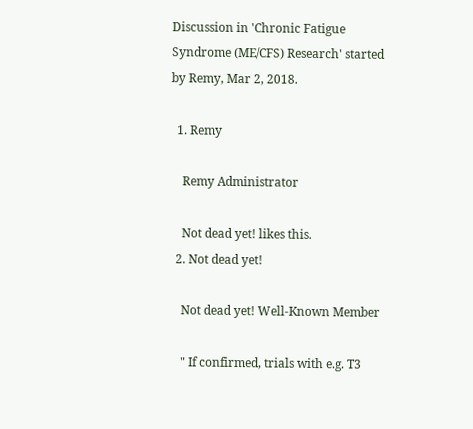Discussion in 'Chronic Fatigue Syndrome (ME/CFS) Research' started by Remy, Mar 2, 2018.

  1. Remy

    Remy Administrator

    Not dead yet! likes this.
  2. Not dead yet!

    Not dead yet! Well-Known Member

    " If confirmed, trials with e.g. T3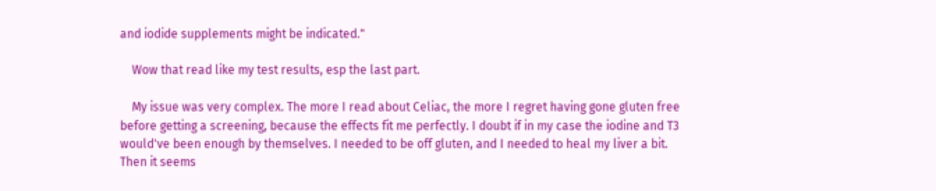and iodide supplements might be indicated."

    Wow that read like my test results, esp the last part.

    My issue was very complex. The more I read about Celiac, the more I regret having gone gluten free before getting a screening, because the effects fit me perfectly. I doubt if in my case the iodine and T3 would've been enough by themselves. I needed to be off gluten, and I needed to heal my liver a bit. Then it seems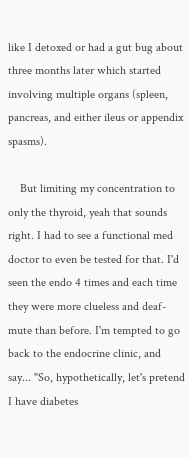like I detoxed or had a gut bug about three months later which started involving multiple organs (spleen, pancreas, and either ileus or appendix spasms).

    But limiting my concentration to only the thyroid, yeah that sounds right. I had to see a functional med doctor to even be tested for that. I'd seen the endo 4 times and each time they were more clueless and deaf-mute than before. I'm tempted to go back to the endocrine clinic, and say... "So, hypothetically, let's pretend I have diabetes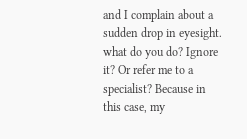and I complain about a sudden drop in eyesight. what do you do? Ignore it? Or refer me to a specialist? Because in this case, my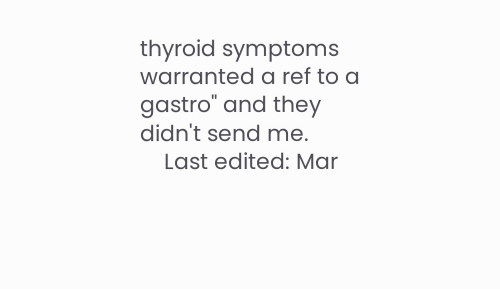thyroid symptoms warranted a ref to a gastro" and they didn't send me.
    Last edited: Mar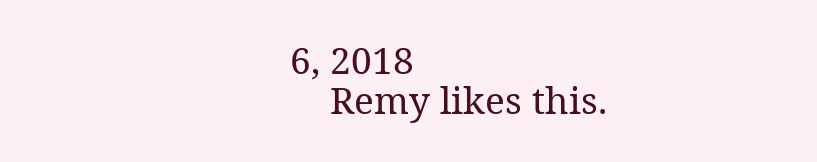6, 2018
    Remy likes this.